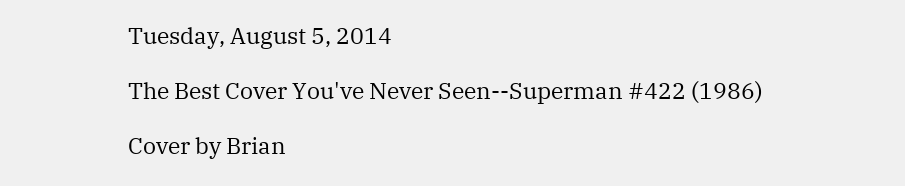Tuesday, August 5, 2014

The Best Cover You've Never Seen--Superman #422 (1986)

Cover by Brian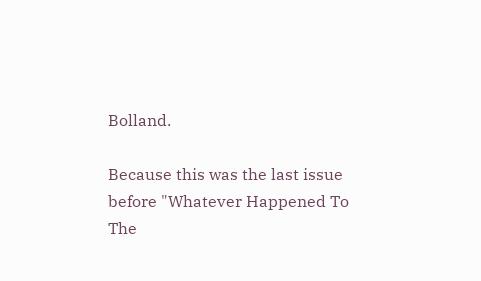Bolland.

Because this was the last issue before "Whatever Happened To The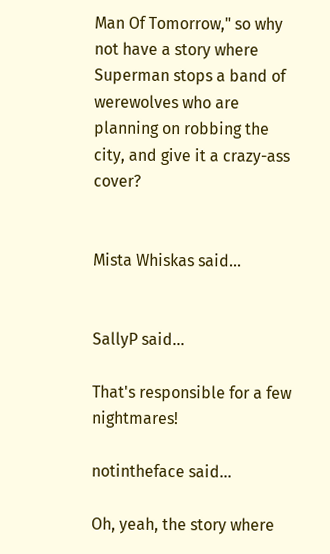Man Of Tomorrow," so why not have a story where Superman stops a band of werewolves who are planning on robbing the city, and give it a crazy-ass cover?


Mista Whiskas said...


SallyP said...

That's responsible for a few nightmares!

notintheface said...

Oh, yeah, the story where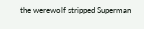the werewolf stripped Superman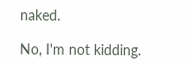naked.

No, I'm not kidding.